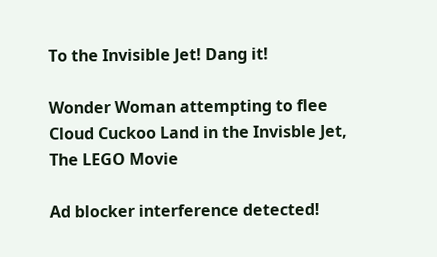To the Invisible Jet! Dang it!

Wonder Woman attempting to flee Cloud Cuckoo Land in the Invisble Jet, The LEGO Movie

Ad blocker interference detected!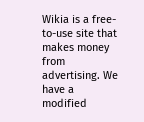Wikia is a free-to-use site that makes money from advertising. We have a modified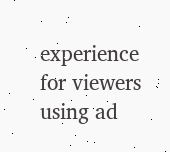experience for viewers using ad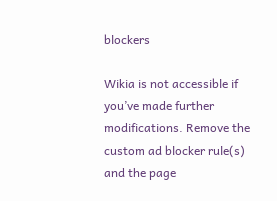blockers

Wikia is not accessible if you’ve made further modifications. Remove the custom ad blocker rule(s) and the page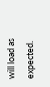will load as expected.